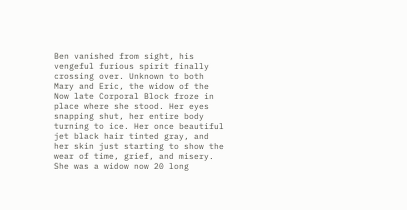Ben vanished from sight, his vengeful furious spirit finally crossing over. Unknown to both Mary and Eric, the widow of the Now late Corporal Block froze in place where she stood. Her eyes snapping shut, her entire body turning to ice. Her once beautiful jet black hair tinted gray, and her skin just starting to show the wear of time, grief, and misery. She was a widow now 20 long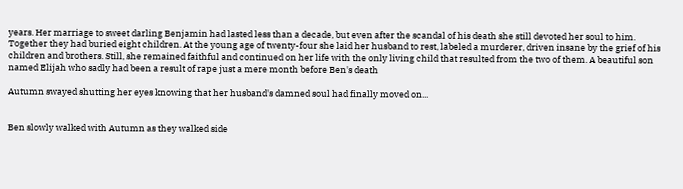years. Her marriage to sweet darling Benjamin had lasted less than a decade, but even after the scandal of his death she still devoted her soul to him. Together they had buried eight children. At the young age of twenty-four she laid her husband to rest, labeled a murderer, driven insane by the grief of his children and brothers. Still, she remained faithful and continued on her life with the only living child that resulted from the two of them. A beautiful son named Elijah who sadly had been a result of rape just a mere month before Ben's death

Autumn swayed shutting her eyes knowing that her husband's damned soul had finally moved on...


Ben slowly walked with Autumn as they walked side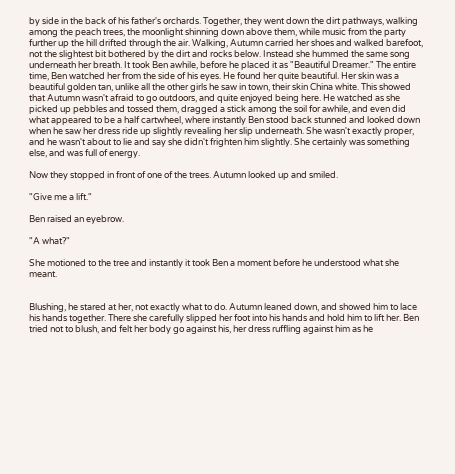by side in the back of his father's orchards. Together, they went down the dirt pathways, walking among the peach trees, the moonlight shinning down above them, while music from the party further up the hill drifted through the air. Walking, Autumn carried her shoes and walked barefoot, not the slightest bit bothered by the dirt and rocks below. Instead she hummed the same song underneath her breath. It took Ben awhile, before he placed it as "Beautiful Dreamer." The entire time, Ben watched her from the side of his eyes. He found her quite beautiful. Her skin was a beautiful golden tan, unlike all the other girls he saw in town, their skin China white. This showed that Autumn wasn't afraid to go outdoors, and quite enjoyed being here. He watched as she picked up pebbles and tossed them, dragged a stick among the soil for awhile, and even did what appeared to be a half cartwheel, where instantly Ben stood back stunned and looked down when he saw her dress ride up slightly revealing her slip underneath. She wasn't exactly proper, and he wasn't about to lie and say she didn't frighten him slightly. She certainly was something else, and was full of energy.

Now they stopped in front of one of the trees. Autumn looked up and smiled.

"Give me a lift."

Ben raised an eyebrow.

"A what?"

She motioned to the tree and instantly it took Ben a moment before he understood what she meant.


Blushing, he stared at her, not exactly what to do. Autumn leaned down, and showed him to lace his hands together. There she carefully slipped her foot into his hands and hold him to lift her. Ben tried not to blush, and felt her body go against his, her dress ruffling against him as he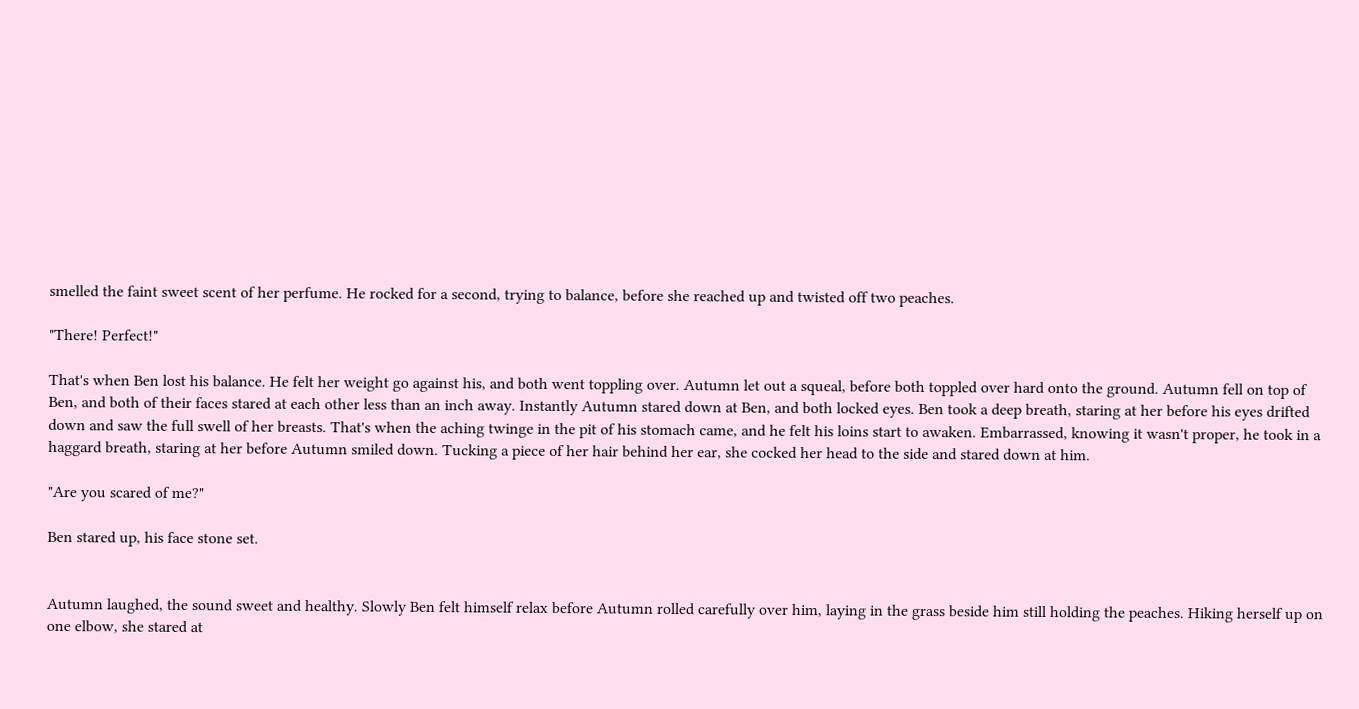smelled the faint sweet scent of her perfume. He rocked for a second, trying to balance, before she reached up and twisted off two peaches.

"There! Perfect!"

That's when Ben lost his balance. He felt her weight go against his, and both went toppling over. Autumn let out a squeal, before both toppled over hard onto the ground. Autumn fell on top of Ben, and both of their faces stared at each other less than an inch away. Instantly Autumn stared down at Ben, and both locked eyes. Ben took a deep breath, staring at her before his eyes drifted down and saw the full swell of her breasts. That's when the aching twinge in the pit of his stomach came, and he felt his loins start to awaken. Embarrassed, knowing it wasn't proper, he took in a haggard breath, staring at her before Autumn smiled down. Tucking a piece of her hair behind her ear, she cocked her head to the side and stared down at him.

"Are you scared of me?"

Ben stared up, his face stone set.


Autumn laughed, the sound sweet and healthy. Slowly Ben felt himself relax before Autumn rolled carefully over him, laying in the grass beside him still holding the peaches. Hiking herself up on one elbow, she stared at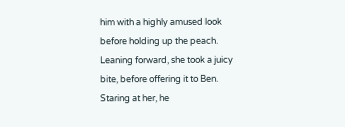him with a highly amused look before holding up the peach. Leaning forward, she took a juicy bite, before offering it to Ben. Staring at her, he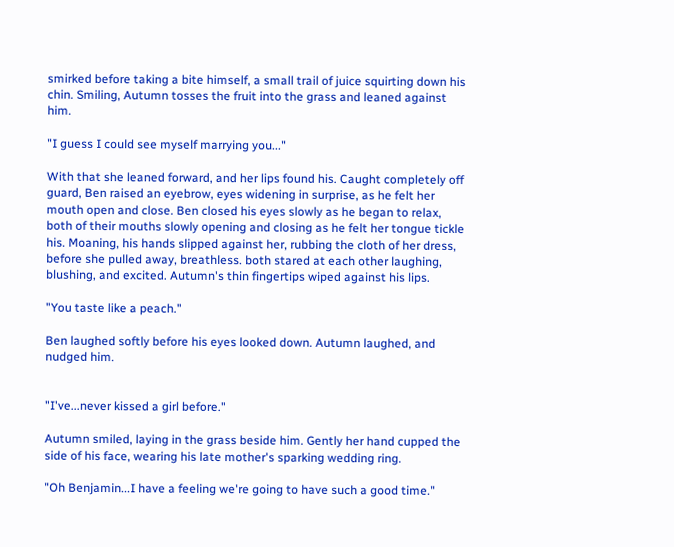smirked before taking a bite himself, a small trail of juice squirting down his chin. Smiling, Autumn tosses the fruit into the grass and leaned against him.

"I guess I could see myself marrying you..."

With that she leaned forward, and her lips found his. Caught completely off guard, Ben raised an eyebrow, eyes widening in surprise, as he felt her mouth open and close. Ben closed his eyes slowly as he began to relax, both of their mouths slowly opening and closing as he felt her tongue tickle his. Moaning, his hands slipped against her, rubbing the cloth of her dress, before she pulled away, breathless. both stared at each other laughing, blushing, and excited. Autumn's thin fingertips wiped against his lips.

"You taste like a peach."

Ben laughed softly before his eyes looked down. Autumn laughed, and nudged him.


"I've...never kissed a girl before."

Autumn smiled, laying in the grass beside him. Gently her hand cupped the side of his face, wearing his late mother's sparking wedding ring.

"Oh Benjamin...I have a feeling we're going to have such a good time."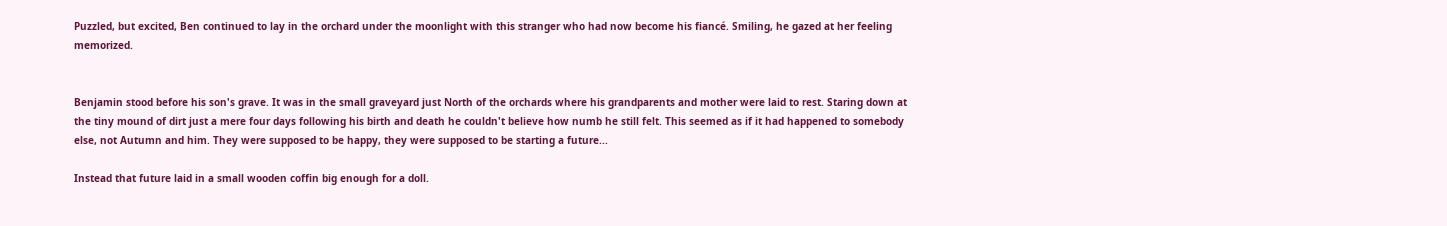Puzzled, but excited, Ben continued to lay in the orchard under the moonlight with this stranger who had now become his fiancé. Smiling, he gazed at her feeling memorized.


Benjamin stood before his son's grave. It was in the small graveyard just North of the orchards where his grandparents and mother were laid to rest. Staring down at the tiny mound of dirt just a mere four days following his birth and death he couldn't believe how numb he still felt. This seemed as if it had happened to somebody else, not Autumn and him. They were supposed to be happy, they were supposed to be starting a future...

Instead that future laid in a small wooden coffin big enough for a doll.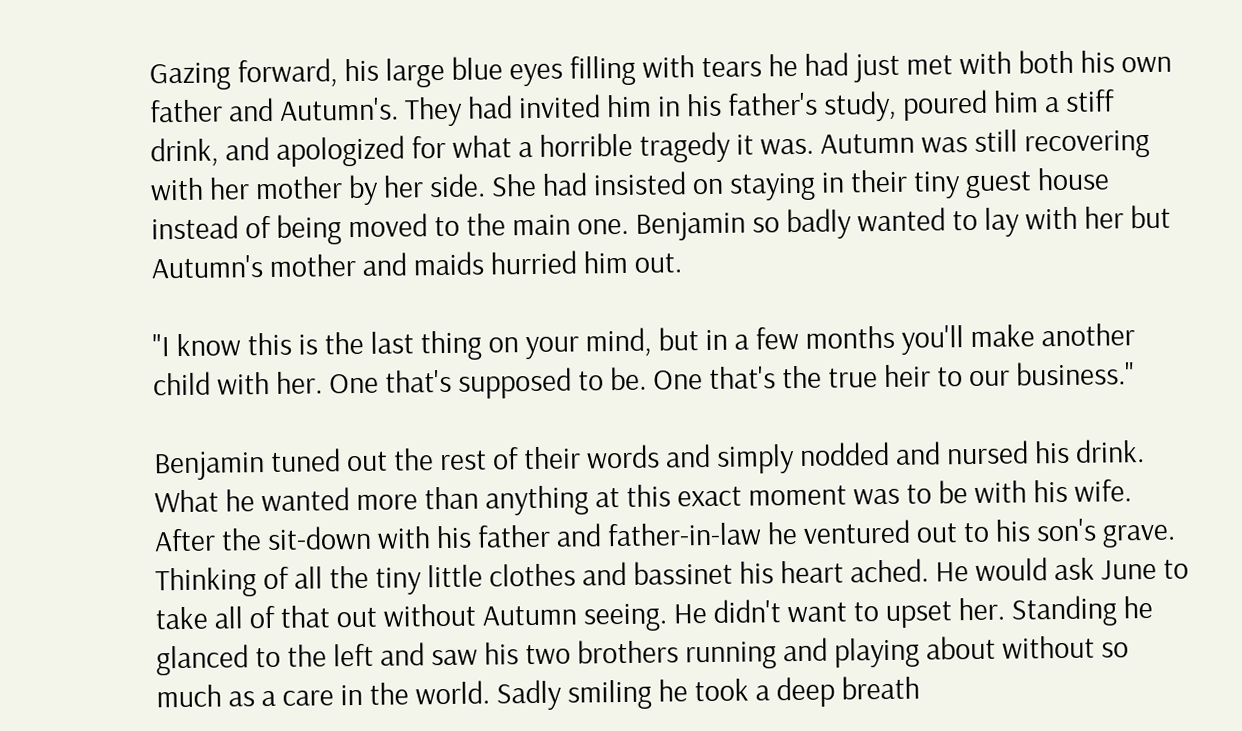Gazing forward, his large blue eyes filling with tears he had just met with both his own father and Autumn's. They had invited him in his father's study, poured him a stiff drink, and apologized for what a horrible tragedy it was. Autumn was still recovering with her mother by her side. She had insisted on staying in their tiny guest house instead of being moved to the main one. Benjamin so badly wanted to lay with her but Autumn's mother and maids hurried him out.

"I know this is the last thing on your mind, but in a few months you'll make another child with her. One that's supposed to be. One that's the true heir to our business."

Benjamin tuned out the rest of their words and simply nodded and nursed his drink. What he wanted more than anything at this exact moment was to be with his wife. After the sit-down with his father and father-in-law he ventured out to his son's grave. Thinking of all the tiny little clothes and bassinet his heart ached. He would ask June to take all of that out without Autumn seeing. He didn't want to upset her. Standing he glanced to the left and saw his two brothers running and playing about without so much as a care in the world. Sadly smiling he took a deep breath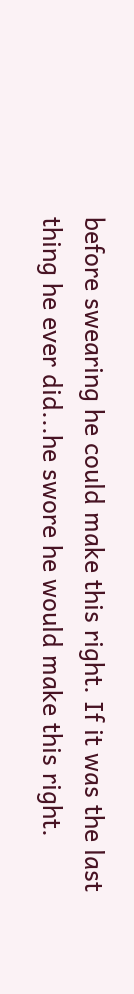before swearing he could make this right. If it was the last thing he ever did...he swore he would make this right.